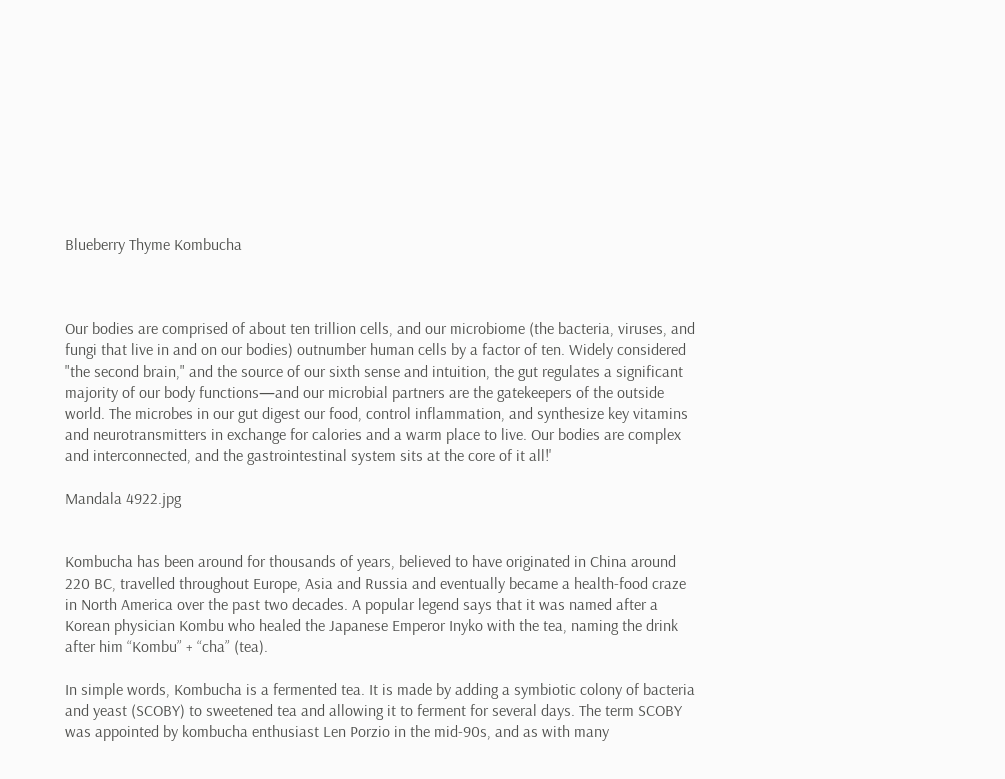Blueberry Thyme Kombucha



Our bodies are comprised of about ten trillion cells, and our microbiome (the bacteria, viruses, and fungi that live in and on our bodies) outnumber human cells by a factor of ten. Widely considered "the second brain," and the source of our sixth sense and intuition, the gut regulates a significant majority of our body functions—and our microbial partners are the gatekeepers of the outside world. The microbes in our gut digest our food, control inflammation, and synthesize key vitamins and neurotransmitters in exchange for calories and a warm place to live. Our bodies are complex and interconnected, and the gastrointestinal system sits at the core of it all!'

Mandala 4922.jpg


Kombucha has been around for thousands of years, believed to have originated in China around 220 BC, travelled throughout Europe, Asia and Russia and eventually became a health-food craze in North America over the past two decades. A popular legend says that it was named after a Korean physician Kombu who healed the Japanese Emperor Inyko with the tea, naming the drink after him “Kombu” + “cha” (tea).

In simple words, Kombucha is a fermented tea. It is made by adding a symbiotic colony of bacteria and yeast (SCOBY) to sweetened tea and allowing it to ferment for several days. The term SCOBY was appointed by kombucha enthusiast Len Porzio in the mid-90s, and as with many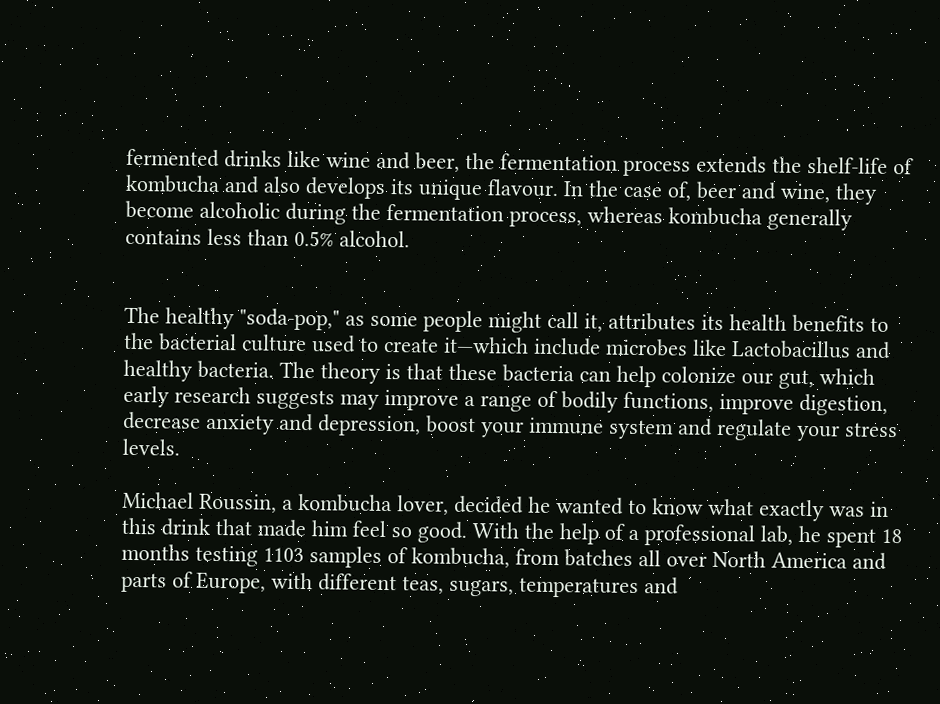fermented drinks like wine and beer, the fermentation process extends the shelf-life of kombucha and also develops its unique flavour. In the case of, beer and wine, they become alcoholic during the fermentation process, whereas kombucha generally contains less than 0.5% alcohol.


The healthy "soda-pop," as some people might call it, attributes its health benefits to the bacterial culture used to create it—which include microbes like Lactobacillus and healthy bacteria. The theory is that these bacteria can help colonize our gut, which early research suggests may improve a range of bodily functions, improve digestion, decrease anxiety and depression, boost your immune system and regulate your stress levels.

Michael Roussin, a kombucha lover, decided he wanted to know what exactly was in this drink that made him feel so good. With the help of a professional lab, he spent 18 months testing 1103 samples of kombucha, from batches all over North America and parts of Europe, with different teas, sugars, temperatures and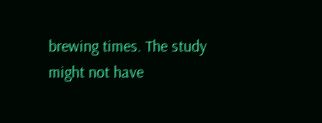brewing times. The study might not have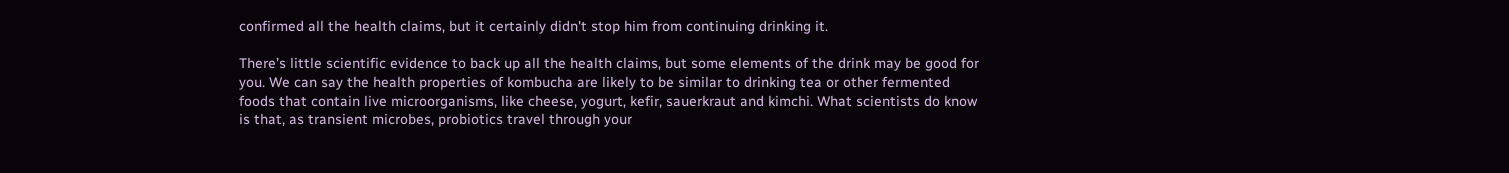confirmed all the health claims, but it certainly didn't stop him from continuing drinking it.

There’s little scientific evidence to back up all the health claims, but some elements of the drink may be good for you. We can say the health properties of kombucha are likely to be similar to drinking tea or other fermented foods that contain live microorganisms, like cheese, yogurt, kefir, sauerkraut and kimchi. What scientists do know is that, as transient microbes, probiotics travel through your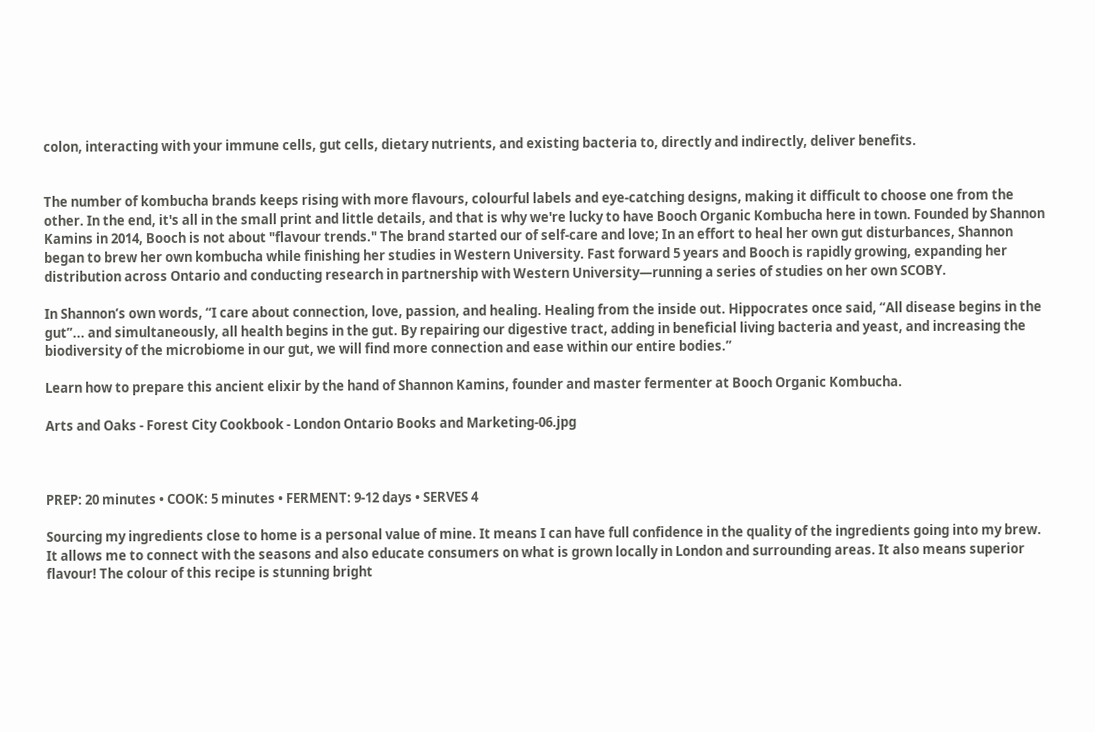colon, interacting with your immune cells, gut cells, dietary nutrients, and existing bacteria to, directly and indirectly, deliver benefits.


The number of kombucha brands keeps rising with more flavours, colourful labels and eye-catching designs, making it difficult to choose one from the other. In the end, it's all in the small print and little details, and that is why we're lucky to have Booch Organic Kombucha here in town. Founded by Shannon Kamins in 2014, Booch is not about "flavour trends." The brand started our of self-care and love; In an effort to heal her own gut disturbances, Shannon began to brew her own kombucha while finishing her studies in Western University. Fast forward 5 years and Booch is rapidly growing, expanding her distribution across Ontario and conducting research in partnership with Western University—running a series of studies on her own SCOBY.

In Shannon’s own words, “I care about connection, love, passion, and healing. Healing from the inside out. Hippocrates once said, “All disease begins in the gut”... and simultaneously, all health begins in the gut. By repairing our digestive tract, adding in beneficial living bacteria and yeast, and increasing the biodiversity of the microbiome in our gut, we will find more connection and ease within our entire bodies.”

Learn how to prepare this ancient elixir by the hand of Shannon Kamins, founder and master fermenter at Booch Organic Kombucha.

Arts and Oaks - Forest City Cookbook - London Ontario Books and Marketing-06.jpg



PREP: 20 minutes • COOK: 5 minutes • FERMENT: 9-12 days • SERVES 4

Sourcing my ingredients close to home is a personal value of mine. It means I can have full confidence in the quality of the ingredients going into my brew. It allows me to connect with the seasons and also educate consumers on what is grown locally in London and surrounding areas. It also means superior flavour! The colour of this recipe is stunning bright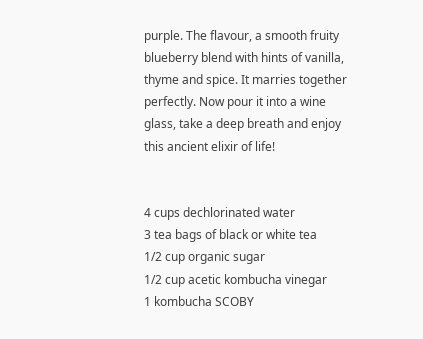purple. The flavour, a smooth fruity blueberry blend with hints of vanilla, thyme and spice. It marries together perfectly. Now pour it into a wine glass, take a deep breath and enjoy this ancient elixir of life!


4 cups dechlorinated water
3 tea bags of black or white tea
1/2 cup organic sugar
1/2 cup acetic kombucha vinegar
1 kombucha SCOBY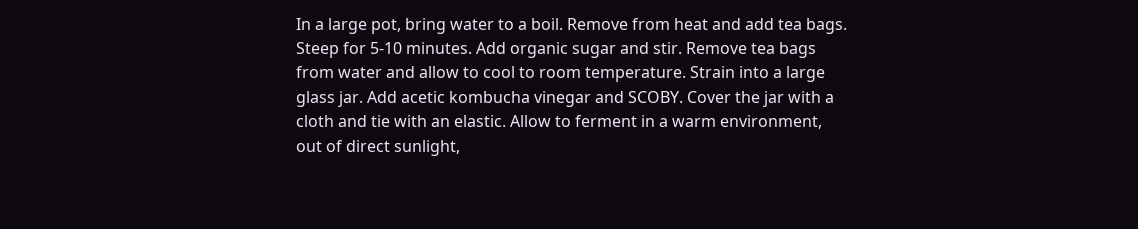In a large pot, bring water to a boil. Remove from heat and add tea bags. Steep for 5-10 minutes. Add organic sugar and stir. Remove tea bags from water and allow to cool to room temperature. Strain into a large glass jar. Add acetic kombucha vinegar and SCOBY. Cover the jar with a cloth and tie with an elastic. Allow to ferment in a warm environment, out of direct sunlight,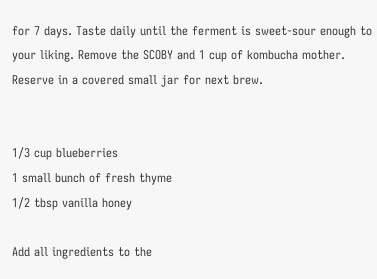for 7 days. Taste daily until the ferment is sweet-sour enough to your liking. Remove the SCOBY and 1 cup of kombucha mother. Reserve in a covered small jar for next brew.


1/3 cup blueberries
1 small bunch of fresh thyme
1/2 tbsp vanilla honey

Add all ingredients to the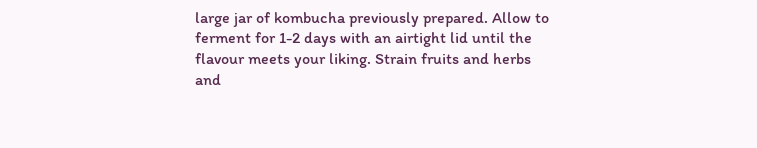large jar of kombucha previously prepared. Allow to ferment for 1-2 days with an airtight lid until the flavour meets your liking. Strain fruits and herbs and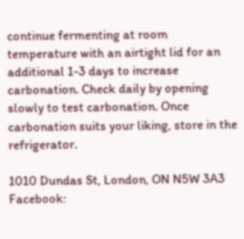continue fermenting at room temperature with an airtight lid for an additional 1-3 days to increase carbonation. Check daily by opening slowly to test carbonation. Once carbonation suits your liking, store in the refrigerator.

1010 Dundas St, London, ON N5W 3A3
Facebook: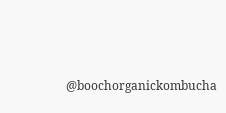@boochorganickombucha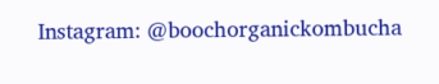Instagram: @boochorganickombucha